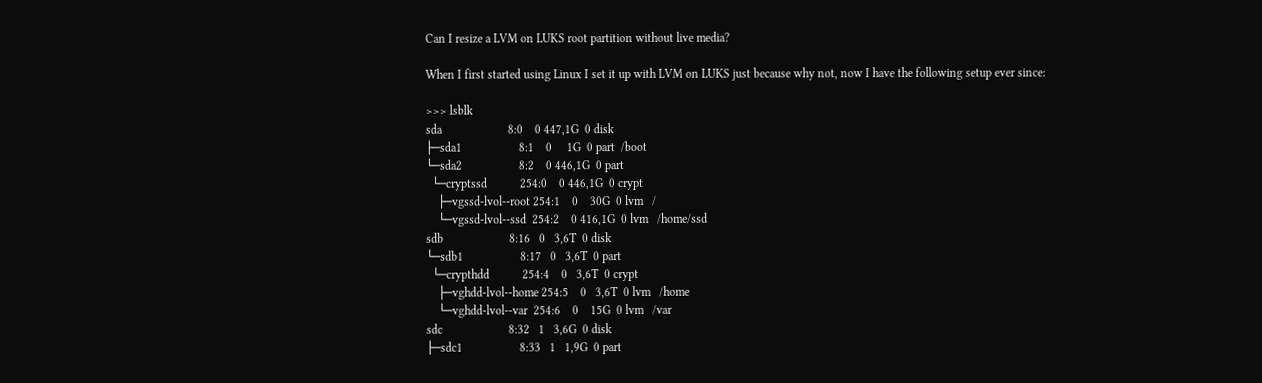Can I resize a LVM on LUKS root partition without live media?

When I first started using Linux I set it up with LVM on LUKS just because why not, now I have the following setup ever since:

>>> lsblk
sda                      8:0    0 447,1G  0 disk
├─sda1                   8:1    0     1G  0 part  /boot
└─sda2                   8:2    0 446,1G  0 part
  └─cryptssd           254:0    0 446,1G  0 crypt
    ├─vgssd-lvol--root 254:1    0    30G  0 lvm   /
    └─vgssd-lvol--ssd  254:2    0 416,1G  0 lvm   /home/ssd
sdb                      8:16   0   3,6T  0 disk
└─sdb1                   8:17   0   3,6T  0 part
  └─crypthdd           254:4    0   3,6T  0 crypt
    ├─vghdd-lvol--home 254:5    0   3,6T  0 lvm   /home
    └─vghdd-lvol--var  254:6    0    15G  0 lvm   /var
sdc                      8:32   1   3,6G  0 disk
├─sdc1                   8:33   1   1,9G  0 part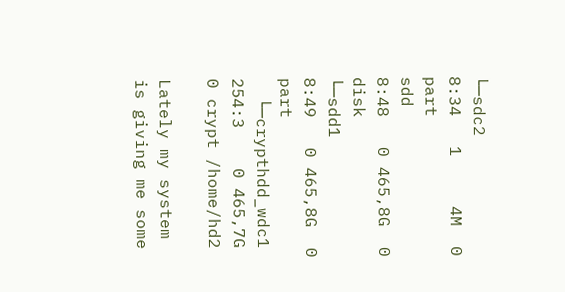└─sdc2                   8:34   1     4M  0 part
sdd                      8:48   0 465,8G  0 disk
└─sdd1                   8:49   0 465,8G  0 part
  └─crypthdd_wdc1      254:3    0 465,7G  0 crypt /home/hd2

Lately my system is giving me some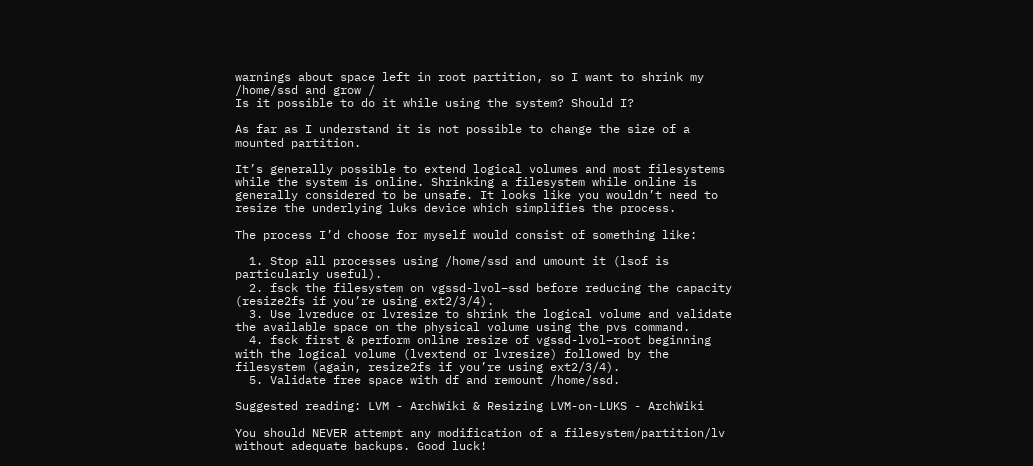warnings about space left in root partition, so I want to shrink my /home/ssd and grow /
Is it possible to do it while using the system? Should I?

As far as I understand it is not possible to change the size of a mounted partition.

It’s generally possible to extend logical volumes and most filesystems while the system is online. Shrinking a filesystem while online is generally considered to be unsafe. It looks like you wouldn’t need to resize the underlying luks device which simplifies the process.

The process I’d choose for myself would consist of something like:

  1. Stop all processes using /home/ssd and umount it (lsof is particularly useful).
  2. fsck the filesystem on vgssd-lvol–ssd before reducing the capacity (resize2fs if you’re using ext2/3/4).
  3. Use lvreduce or lvresize to shrink the logical volume and validate the available space on the physical volume using the pvs command.
  4. fsck first & perform online resize of vgssd-lvol–root beginning with the logical volume (lvextend or lvresize) followed by the filesystem (again, resize2fs if you’re using ext2/3/4).
  5. Validate free space with df and remount /home/ssd.

Suggested reading: LVM - ArchWiki & Resizing LVM-on-LUKS - ArchWiki

You should NEVER attempt any modification of a filesystem/partition/lv without adequate backups. Good luck!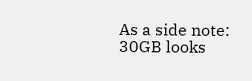As a side note: 30GB looks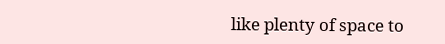like plenty of space to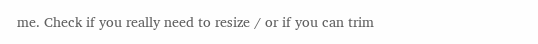me. Check if you really need to resize / or if you can trim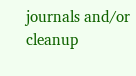journals and/or cleanup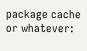package cache or whatever: